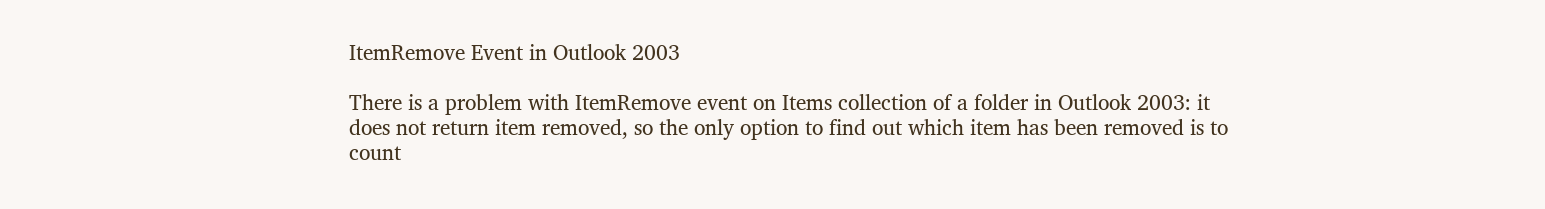ItemRemove Event in Outlook 2003

There is a problem with ItemRemove event on Items collection of a folder in Outlook 2003: it does not return item removed, so the only option to find out which item has been removed is to count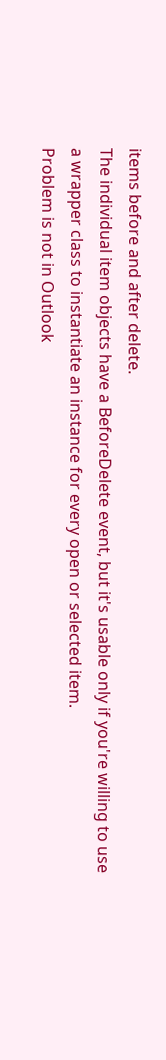items before and after delete.
The individual item objects have a BeforeDelete event, but it's usable only if you're willing to use a wrapper class to instantiate an instance for every open or selected item.
Problem is not in Outlook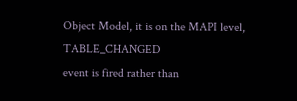Object Model, it is on the MAPI level, TABLE_CHANGED
event is fired rather than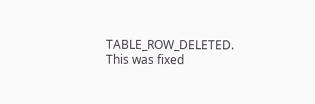TABLE_ROW_DELETED.
This was fixed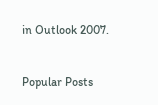in Outlook 2007.


Popular Posts